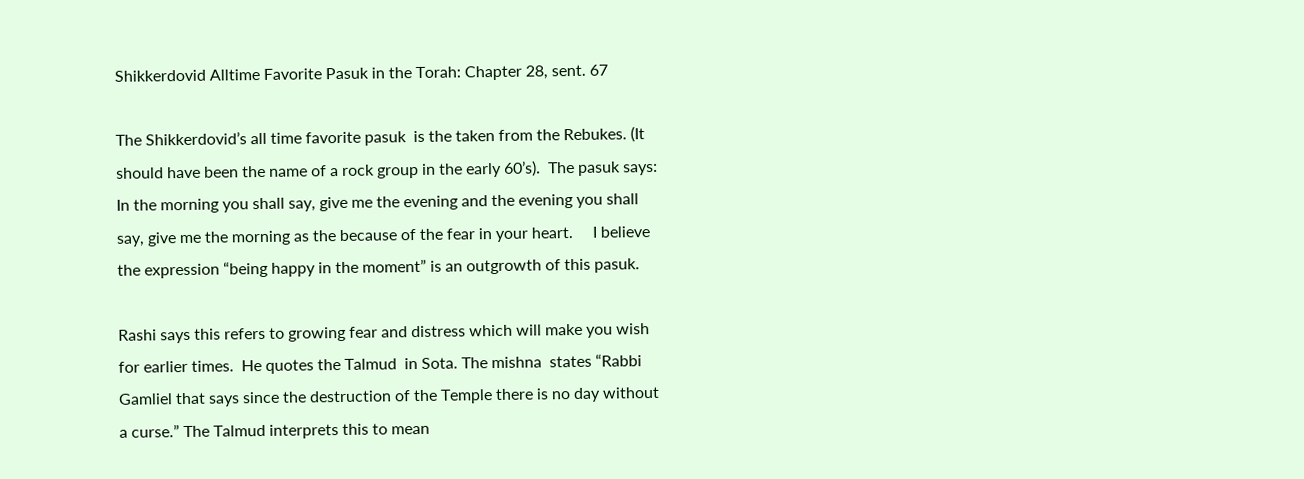Shikkerdovid Alltime Favorite Pasuk in the Torah: Chapter 28, sent. 67

The Shikkerdovid’s all time favorite pasuk  is the taken from the Rebukes. (It should have been the name of a rock group in the early 60’s).  The pasuk says:  In the morning you shall say, give me the evening and the evening you shall say, give me the morning as the because of the fear in your heart.     I believe the expression “being happy in the moment” is an outgrowth of this pasuk.

Rashi says this refers to growing fear and distress which will make you wish for earlier times.  He quotes the Talmud  in Sota. The mishna  states “Rabbi Gamliel that says since the destruction of the Temple there is no day without a curse.” The Talmud interprets this to mean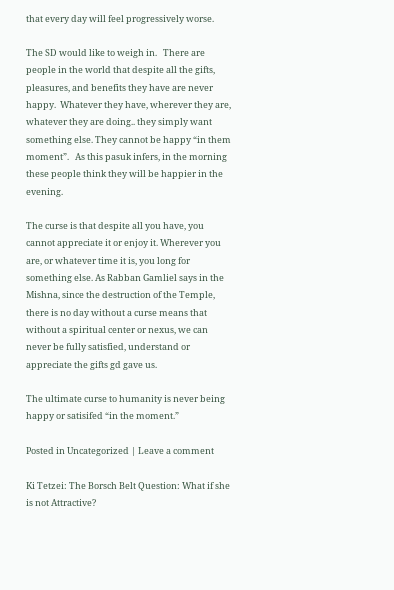that every day will feel progressively worse.

The SD would like to weigh in.   There are people in the world that despite all the gifts, pleasures, and benefits they have are never happy.  Whatever they have, wherever they are, whatever they are doing.. they simply want something else. They cannot be happy “in them moment”.   As this pasuk infers, in the morning these people think they will be happier in the evening.

The curse is that despite all you have, you cannot appreciate it or enjoy it. Wherever you are, or whatever time it is, you long for something else. As Rabban Gamliel says in the Mishna, since the destruction of the Temple, there is no day without a curse means that without a spiritual center or nexus, we can never be fully satisfied, understand or appreciate the gifts gd gave us.

The ultimate curse to humanity is never being happy or satisifed “in the moment.”

Posted in Uncategorized | Leave a comment

Ki Tetzei: The Borsch Belt Question: What if she is not Attractive?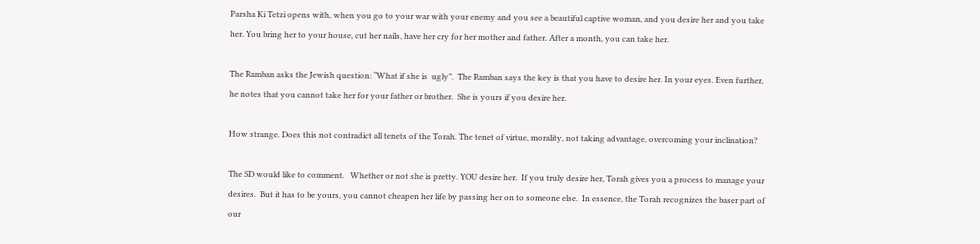Parsha Ki Tetzi opens with, when you go to your war with your enemy and you see a beautiful captive woman, and you desire her and you take her. You bring her to your house, cut her nails, have her cry for her mother and father. After a month, you can take her.

The Ramban asks the Jewish question: “What if she is  ugly”.  The Ramban says the key is that you have to desire her. In your eyes. Even further, he notes that you cannot take her for your father or brother.  She is yours if you desire her.

How strange. Does this not contradict all tenets of the Torah. The tenet of virtue, morality, not taking advantage, overcoming your inclination?

The SD would like to comment.   Whether or not she is pretty. YOU desire her.  If you truly desire her, Torah gives you a process to manage your desires.  But it has to be yours, you cannot cheapen her life by passing her on to someone else.  In essence, the Torah recognizes the baser part of our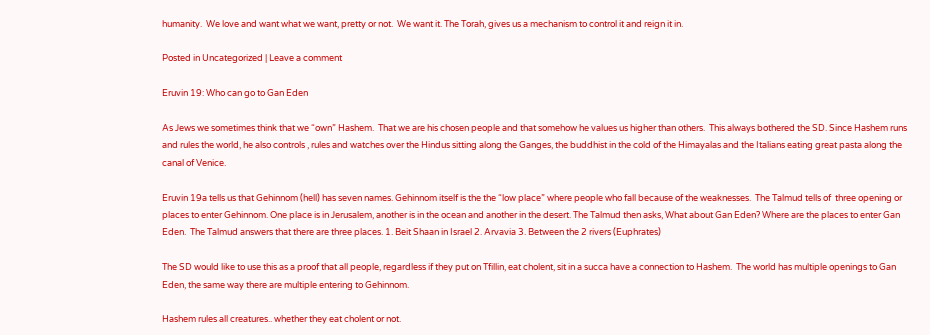humanity.  We love and want what we want, pretty or not.  We want it. The Torah, gives us a mechanism to control it and reign it in.

Posted in Uncategorized | Leave a comment

Eruvin 19: Who can go to Gan Eden

As Jews we sometimes think that we “own” Hashem.  That we are his chosen people and that somehow he values us higher than others.  This always bothered the SD. Since Hashem runs and rules the world, he also controls , rules and watches over the Hindus sitting along the Ganges, the buddhist in the cold of the Himayalas and the Italians eating great pasta along the canal of Venice.

Eruvin 19a tells us that Gehinnom (hell) has seven names. Gehinnom itself is the the “low place” where people who fall because of the weaknesses.  The Talmud tells of  three opening or  places to enter Gehinnom. One place is in Jerusalem, another is in the ocean and another in the desert. The Talmud then asks, What about Gan Eden? Where are the places to enter Gan Eden.  The Talmud answers that there are three places. 1. Beit Shaan in Israel 2. Arvavia 3. Between the 2 rivers (Euphrates)

The SD would like to use this as a proof that all people, regardless if they put on Tfillin, eat cholent, sit in a succa have a connection to Hashem.  The world has multiple openings to Gan Eden, the same way there are multiple entering to Gehinnom.

Hashem rules all creatures.. whether they eat cholent or not.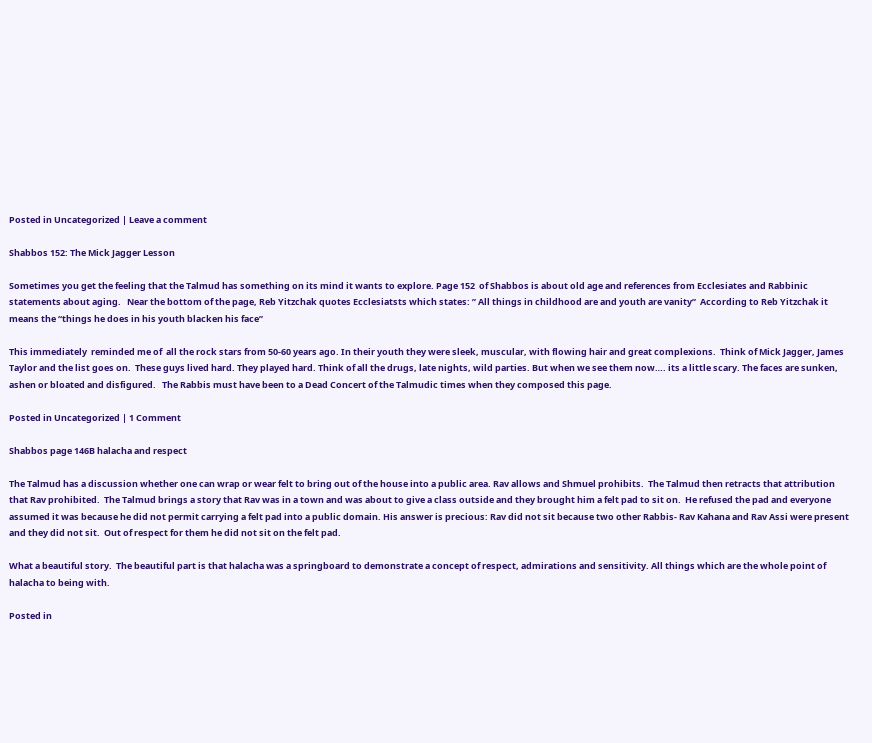Posted in Uncategorized | Leave a comment

Shabbos 152: The Mick Jagger Lesson

Sometimes you get the feeling that the Talmud has something on its mind it wants to explore. Page 152  of Shabbos is about old age and references from Ecclesiates and Rabbinic statements about aging.   Near the bottom of the page, Reb Yitzchak quotes Ecclesiatsts which states: ” All things in childhood are and youth are vanity”  According to Reb Yitzchak it means the “things he does in his youth blacken his face”

This immediately  reminded me of  all the rock stars from 50-60 years ago. In their youth they were sleek, muscular, with flowing hair and great complexions.  Think of Mick Jagger, James Taylor and the list goes on.  These guys lived hard. They played hard. Think of all the drugs, late nights, wild parties. But when we see them now…. its a little scary. The faces are sunken, ashen or bloated and disfigured.   The Rabbis must have been to a Dead Concert of the Talmudic times when they composed this page.

Posted in Uncategorized | 1 Comment

Shabbos page 146B halacha and respect

The Talmud has a discussion whether one can wrap or wear felt to bring out of the house into a public area. Rav allows and Shmuel prohibits.  The Talmud then retracts that attribution that Rav prohibited.  The Talmud brings a story that Rav was in a town and was about to give a class outside and they brought him a felt pad to sit on.  He refused the pad and everyone assumed it was because he did not permit carrying a felt pad into a public domain. His answer is precious: Rav did not sit because two other Rabbis- Rav Kahana and Rav Assi were present and they did not sit.  Out of respect for them he did not sit on the felt pad.

What a beautiful story.  The beautiful part is that halacha was a springboard to demonstrate a concept of respect, admirations and sensitivity. All things which are the whole point of halacha to being with.

Posted in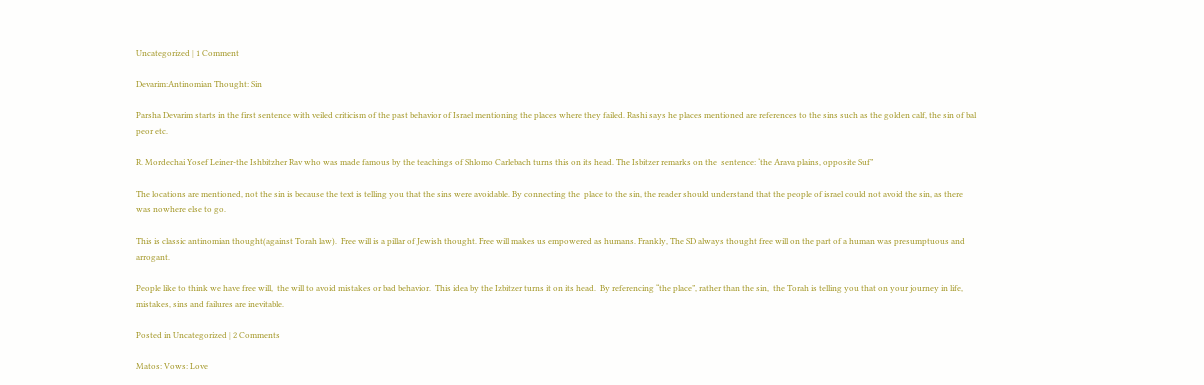Uncategorized | 1 Comment

Devarim:Antinomian Thought: Sin

Parsha Devarim starts in the first sentence with veiled criticism of the past behavior of Israel mentioning the places where they failed. Rashi says he places mentioned are references to the sins such as the golden calf, the sin of bal peor etc.

R. Mordechai Yosef Leiner-the Ishbitzher Rav who was made famous by the teachings of Shlomo Carlebach turns this on its head. The Isbitzer remarks on the  sentence: ‘the Arava plains, opposite Suf”

The locations are mentioned, not the sin is because the text is telling you that the sins were avoidable. By connecting the  place to the sin, the reader should understand that the people of israel could not avoid the sin, as there was nowhere else to go.

This is classic antinomian thought(against Torah law).  Free will is a pillar of Jewish thought. Free will makes us empowered as humans. Frankly, The SD always thought free will on the part of a human was presumptuous and arrogant.

People like to think we have free will,  the will to avoid mistakes or bad behavior.  This idea by the Izbitzer turns it on its head.  By referencing “the place”, rather than the sin,  the Torah is telling you that on your journey in life, mistakes, sins and failures are inevitable.

Posted in Uncategorized | 2 Comments

Matos: Vows: Love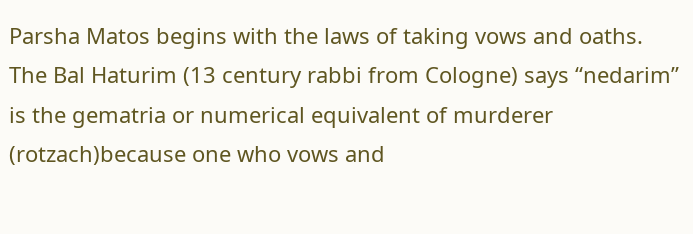Parsha Matos begins with the laws of taking vows and oaths.  The Bal Haturim (13 century rabbi from Cologne) says “nedarim” is the gematria or numerical equivalent of murderer (rotzach)because one who vows and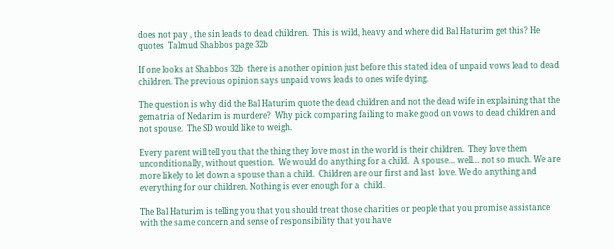does not pay , the sin leads to dead children.  This is wild, heavy and where did Bal Haturim get this? He quotes  Talmud Shabbos page 32b

If one looks at Shabbos 32b  there is another opinion just before this stated idea of unpaid vows lead to dead children. The previous opinion says unpaid vows leads to ones wife dying.

The question is why did the Bal Haturim quote the dead children and not the dead wife in explaining that the gematria of Nedarim is murdere?  Why pick comparing failing to make good on vows to dead children and not spouse.  The SD would like to weigh.

Every parent will tell you that the thing they love most in the world is their children.  They love them unconditionally, without question.  We would do anything for a child.  A spouse… well… not so much. We are more likely to let down a spouse than a child.  Children are our first and last  love. We do anything and everything for our children. Nothing is ever enough for a  child.

The Bal Haturim is telling you that you should treat those charities or people that you promise assistance  with the same concern and sense of responsibility that you have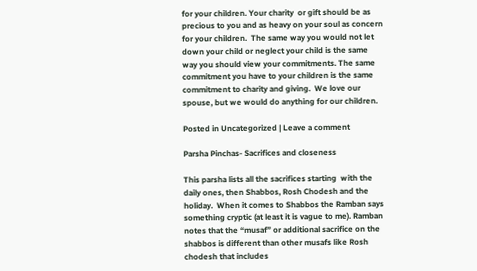for your children. Your charity  or gift should be as precious to you and as heavy on your soul as concern for your children.  The same way you would not let down your child or neglect your child is the same way you should view your commitments. The same commitment you have to your children is the same commitment to charity and giving.  We love our spouse, but we would do anything for our children.

Posted in Uncategorized | Leave a comment

Parsha Pinchas- Sacrifices and closeness

This parsha lists all the sacrifices starting  with the daily ones, then Shabbos, Rosh Chodesh and the holiday.  When it comes to Shabbos the Ramban says something cryptic (at least it is vague to me). Ramban notes that the “musaf” or additional sacrifice on the shabbos is different than other musafs like Rosh chodesh that includes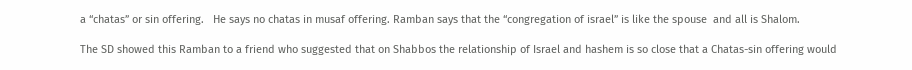a “chatas” or sin offering.   He says no chatas in musaf offering. Ramban says that the “congregation of israel” is like the spouse  and all is Shalom.

The SD showed this Ramban to a friend who suggested that on Shabbos the relationship of Israel and hashem is so close that a Chatas-sin offering would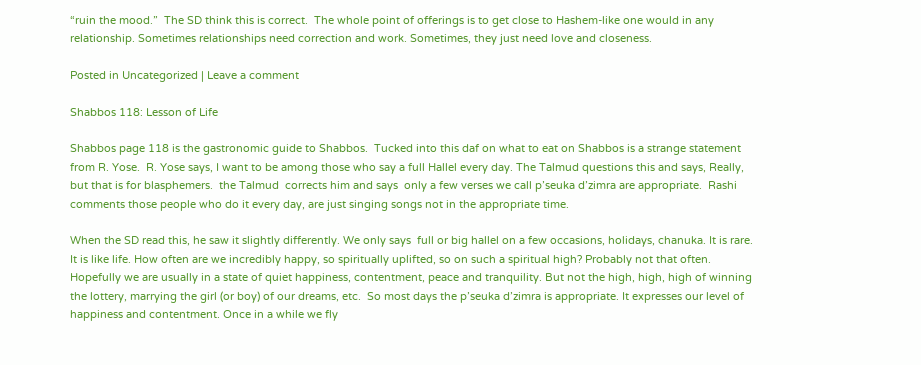“ruin the mood.”  The SD think this is correct.  The whole point of offerings is to get close to Hashem-like one would in any relationship. Sometimes relationships need correction and work. Sometimes, they just need love and closeness.

Posted in Uncategorized | Leave a comment

Shabbos 118: Lesson of Life

Shabbos page 118 is the gastronomic guide to Shabbos.  Tucked into this daf on what to eat on Shabbos is a strange statement from R. Yose.  R. Yose says, I want to be among those who say a full Hallel every day. The Talmud questions this and says, Really, but that is for blasphemers.  the Talmud  corrects him and says  only a few verses we call p’seuka d’zimra are appropriate.  Rashi comments those people who do it every day, are just singing songs not in the appropriate time.

When the SD read this, he saw it slightly differently. We only says  full or big hallel on a few occasions, holidays, chanuka. It is rare.  It is like life. How often are we incredibly happy, so spiritually uplifted, so on such a spiritual high? Probably not that often. Hopefully we are usually in a state of quiet happiness, contentment, peace and tranquility. But not the high, high, high of winning the lottery, marrying the girl (or boy) of our dreams, etc.  So most days the p’seuka d’zimra is appropriate. It expresses our level of happiness and contentment. Once in a while we fly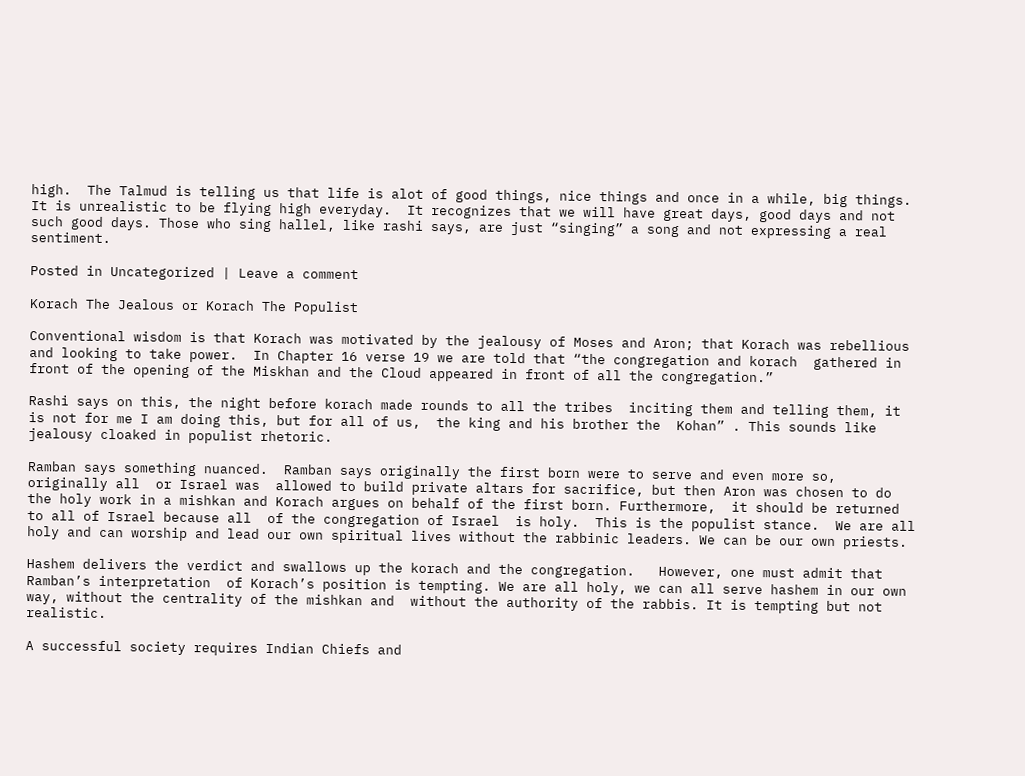high.  The Talmud is telling us that life is alot of good things, nice things and once in a while, big things.  It is unrealistic to be flying high everyday.  It recognizes that we will have great days, good days and not such good days. Those who sing hallel, like rashi says, are just “singing” a song and not expressing a real sentiment.

Posted in Uncategorized | Leave a comment

Korach The Jealous or Korach The Populist

Conventional wisdom is that Korach was motivated by the jealousy of Moses and Aron; that Korach was rebellious and looking to take power.  In Chapter 16 verse 19 we are told that “the congregation and korach  gathered in front of the opening of the Miskhan and the Cloud appeared in front of all the congregation.”

Rashi says on this, the night before korach made rounds to all the tribes  inciting them and telling them, it is not for me I am doing this, but for all of us,  the king and his brother the  Kohan” . This sounds like jealousy cloaked in populist rhetoric.

Ramban says something nuanced.  Ramban says originally the first born were to serve and even more so, originally all  or Israel was  allowed to build private altars for sacrifice, but then Aron was chosen to do the holy work in a mishkan and Korach argues on behalf of the first born. Furthermore,  it should be returned  to all of Israel because all  of the congregation of Israel  is holy.  This is the populist stance.  We are all holy and can worship and lead our own spiritual lives without the rabbinic leaders. We can be our own priests.

Hashem delivers the verdict and swallows up the korach and the congregation.   However, one must admit that Ramban’s interpretation  of Korach’s position is tempting. We are all holy, we can all serve hashem in our own way, without the centrality of the mishkan and  without the authority of the rabbis. It is tempting but not realistic.

A successful society requires Indian Chiefs and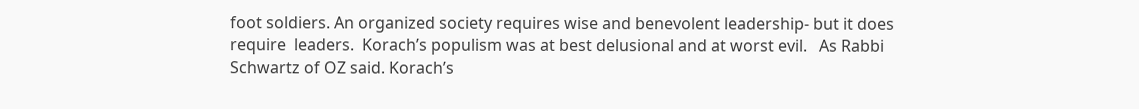foot soldiers. An organized society requires wise and benevolent leadership- but it does require  leaders.  Korach’s populism was at best delusional and at worst evil.   As Rabbi Schwartz of OZ said. Korach’s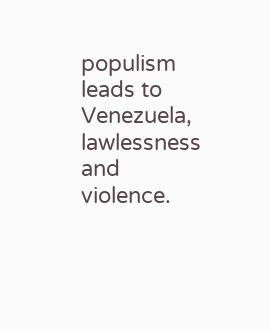populism leads to Venezuela, lawlessness and violence.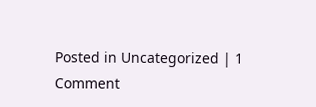Posted in Uncategorized | 1 Comment